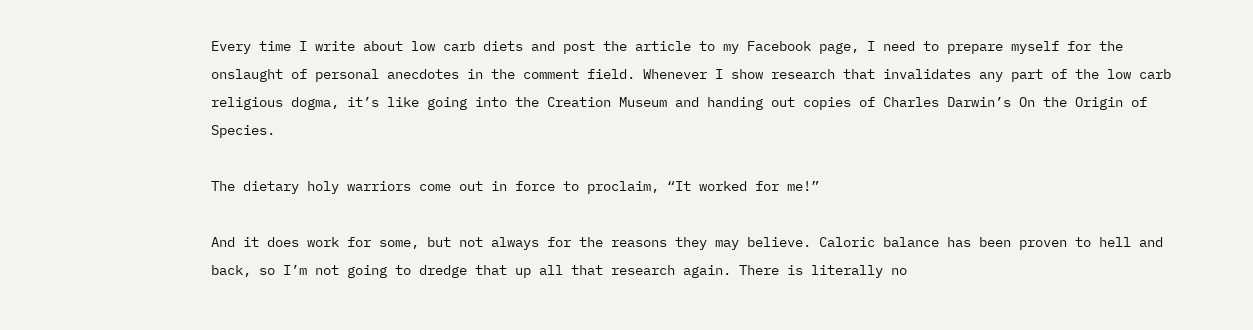Every time I write about low carb diets and post the article to my Facebook page, I need to prepare myself for the onslaught of personal anecdotes in the comment field. Whenever I show research that invalidates any part of the low carb religious dogma, it’s like going into the Creation Museum and handing out copies of Charles Darwin’s On the Origin of Species.

The dietary holy warriors come out in force to proclaim, “It worked for me!”

And it does work for some, but not always for the reasons they may believe. Caloric balance has been proven to hell and back, so I’m not going to dredge that up all that research again. There is literally no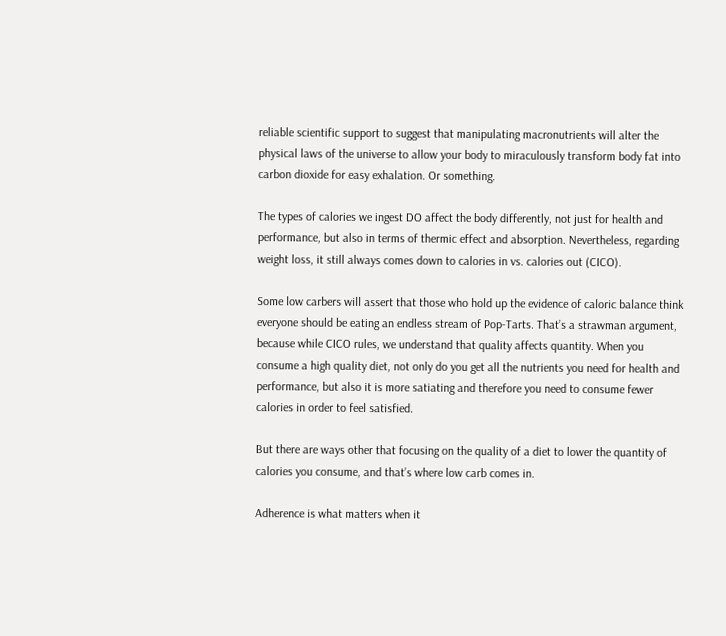reliable scientific support to suggest that manipulating macronutrients will alter the physical laws of the universe to allow your body to miraculously transform body fat into carbon dioxide for easy exhalation. Or something.

The types of calories we ingest DO affect the body differently, not just for health and performance, but also in terms of thermic effect and absorption. Nevertheless, regarding weight loss, it still always comes down to calories in vs. calories out (CICO).

Some low carbers will assert that those who hold up the evidence of caloric balance think everyone should be eating an endless stream of Pop-Tarts. That’s a strawman argument, because while CICO rules, we understand that quality affects quantity. When you consume a high quality diet, not only do you get all the nutrients you need for health and performance, but also it is more satiating and therefore you need to consume fewer calories in order to feel satisfied.

But there are ways other that focusing on the quality of a diet to lower the quantity of calories you consume, and that’s where low carb comes in.

Adherence is what matters when it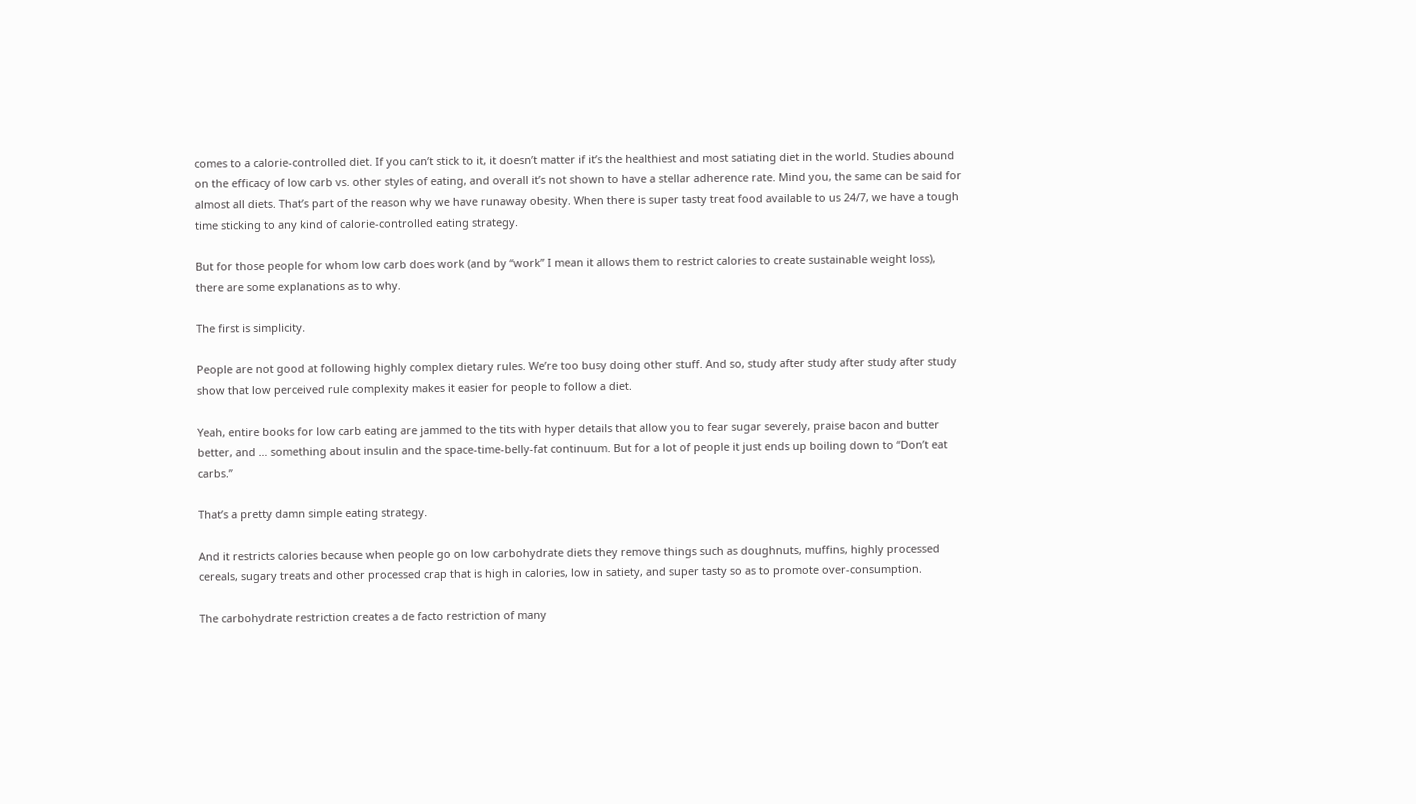comes to a calorie-controlled diet. If you can’t stick to it, it doesn’t matter if it’s the healthiest and most satiating diet in the world. Studies abound on the efficacy of low carb vs. other styles of eating, and overall it’s not shown to have a stellar adherence rate. Mind you, the same can be said for almost all diets. That’s part of the reason why we have runaway obesity. When there is super tasty treat food available to us 24/7, we have a tough time sticking to any kind of calorie-controlled eating strategy.

But for those people for whom low carb does work (and by “work” I mean it allows them to restrict calories to create sustainable weight loss), there are some explanations as to why.

The first is simplicity.

People are not good at following highly complex dietary rules. We’re too busy doing other stuff. And so, study after study after study after study show that low perceived rule complexity makes it easier for people to follow a diet.

Yeah, entire books for low carb eating are jammed to the tits with hyper details that allow you to fear sugar severely, praise bacon and butter better, and … something about insulin and the space-time-belly-fat continuum. But for a lot of people it just ends up boiling down to “Don’t eat carbs.”

That’s a pretty damn simple eating strategy.

And it restricts calories because when people go on low carbohydrate diets they remove things such as doughnuts, muffins, highly processed cereals, sugary treats and other processed crap that is high in calories, low in satiety, and super tasty so as to promote over-consumption.

The carbohydrate restriction creates a de facto restriction of many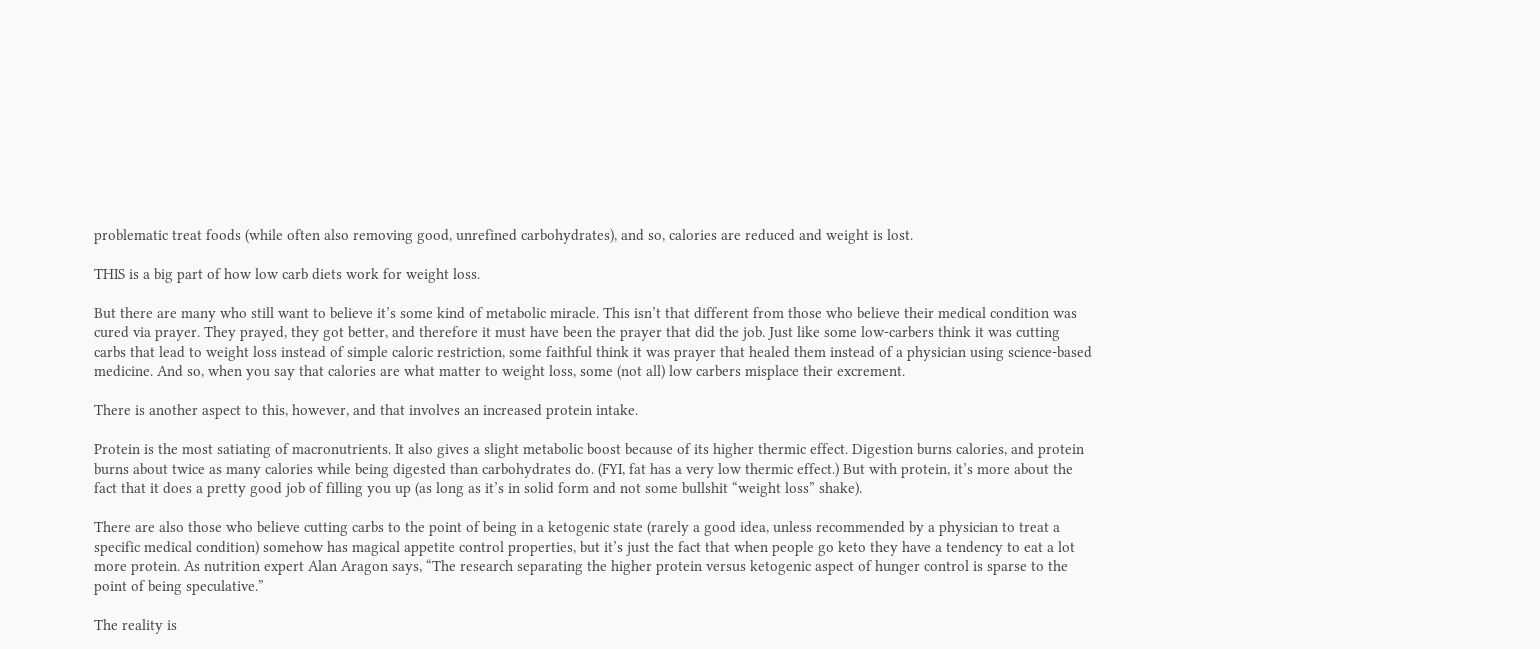problematic treat foods (while often also removing good, unrefined carbohydrates), and so, calories are reduced and weight is lost.

THIS is a big part of how low carb diets work for weight loss.

But there are many who still want to believe it’s some kind of metabolic miracle. This isn’t that different from those who believe their medical condition was cured via prayer. They prayed, they got better, and therefore it must have been the prayer that did the job. Just like some low-carbers think it was cutting carbs that lead to weight loss instead of simple caloric restriction, some faithful think it was prayer that healed them instead of a physician using science-based medicine. And so, when you say that calories are what matter to weight loss, some (not all) low carbers misplace their excrement.

There is another aspect to this, however, and that involves an increased protein intake.

Protein is the most satiating of macronutrients. It also gives a slight metabolic boost because of its higher thermic effect. Digestion burns calories, and protein burns about twice as many calories while being digested than carbohydrates do. (FYI, fat has a very low thermic effect.) But with protein, it’s more about the fact that it does a pretty good job of filling you up (as long as it’s in solid form and not some bullshit “weight loss” shake).

There are also those who believe cutting carbs to the point of being in a ketogenic state (rarely a good idea, unless recommended by a physician to treat a specific medical condition) somehow has magical appetite control properties, but it’s just the fact that when people go keto they have a tendency to eat a lot more protein. As nutrition expert Alan Aragon says, “The research separating the higher protein versus ketogenic aspect of hunger control is sparse to the point of being speculative.”

The reality is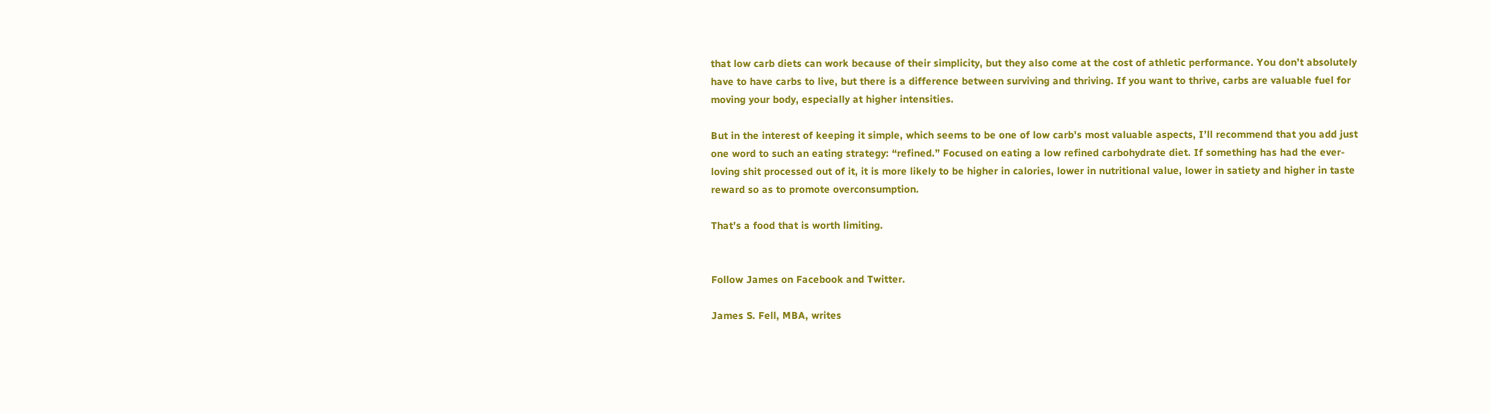that low carb diets can work because of their simplicity, but they also come at the cost of athletic performance. You don’t absolutely have to have carbs to live, but there is a difference between surviving and thriving. If you want to thrive, carbs are valuable fuel for moving your body, especially at higher intensities.

But in the interest of keeping it simple, which seems to be one of low carb’s most valuable aspects, I’ll recommend that you add just one word to such an eating strategy: “refined.” Focused on eating a low refined carbohydrate diet. If something has had the ever-loving shit processed out of it, it is more likely to be higher in calories, lower in nutritional value, lower in satiety and higher in taste reward so as to promote overconsumption.

That’s a food that is worth limiting.


Follow James on Facebook and Twitter.

James S. Fell, MBA, writes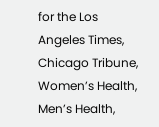for the Los Angeles Times, Chicago Tribune, Women’s Health, Men’s Health,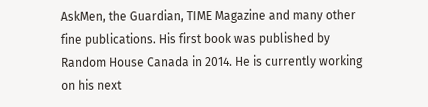AskMen, the Guardian, TIME Magazine and many other fine publications. His first book was published by Random House Canada in 2014. He is currently working on his next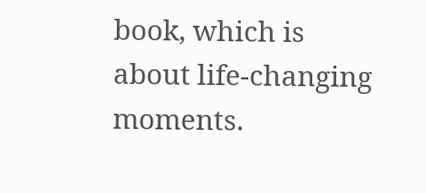book, which is about life-changing moments.